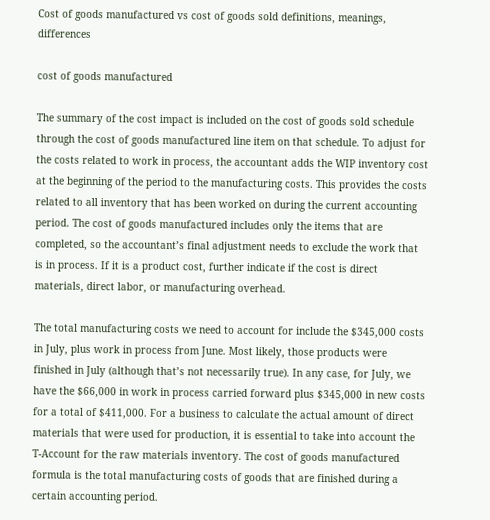Cost of goods manufactured vs cost of goods sold definitions, meanings, differences

cost of goods manufactured

The summary of the cost impact is included on the cost of goods sold schedule through the cost of goods manufactured line item on that schedule. To adjust for the costs related to work in process, the accountant adds the WIP inventory cost at the beginning of the period to the manufacturing costs. This provides the costs related to all inventory that has been worked on during the current accounting period. The cost of goods manufactured includes only the items that are completed, so the accountant’s final adjustment needs to exclude the work that is in process. If it is a product cost, further indicate if the cost is direct materials, direct labor, or manufacturing overhead.

The total manufacturing costs we need to account for include the $345,000 costs in July, plus work in process from June. Most likely, those products were finished in July (although that’s not necessarily true). In any case, for July, we have the $66,000 in work in process carried forward plus $345,000 in new costs for a total of $411,000. For a business to calculate the actual amount of direct materials that were used for production, it is essential to take into account the T-Account for the raw materials inventory. The cost of goods manufactured formula is the total manufacturing costs of goods that are finished during a certain accounting period.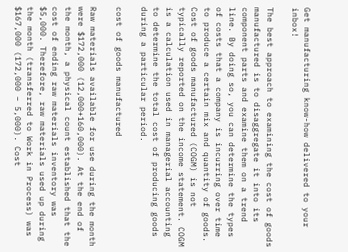Get manufacturing know-how delivered to your inbox!

The best approach to examining the cost of goods manufactured is to disaggregate it into its component parts and examine them on a trend line. By doing so, you can determine the types of costs that a company is incurring over time to produce a certain mix and quantity of goods. Cost of goods manufactured (COGM) is not typically reported on the income statement. COGM is a calculation used in managerial accounting to determine the total cost of producing goods during a particular period.

cost of goods manufactured

Raw materials available for use during the month were $172,000 (12,000+160,000). At the end of the month, a physical count established that the cost of ending raw materials inventory was $5,000. Therefore, raw materials used up during the month (transferred to Work in Process) was $167,000 (172,000 – 5,000). Cost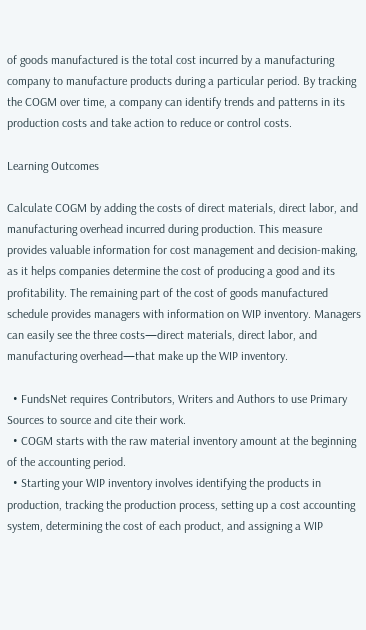of goods manufactured is the total cost incurred by a manufacturing company to manufacture products during a particular period. By tracking the COGM over time, a company can identify trends and patterns in its production costs and take action to reduce or control costs.

Learning Outcomes

Calculate COGM by adding the costs of direct materials, direct labor, and manufacturing overhead incurred during production. This measure provides valuable information for cost management and decision-making, as it helps companies determine the cost of producing a good and its profitability. The remaining part of the cost of goods manufactured schedule provides managers with information on WIP inventory. Managers can easily see the three costs—direct materials, direct labor, and manufacturing overhead—that make up the WIP inventory.

  • FundsNet requires Contributors, Writers and Authors to use Primary Sources to source and cite their work.
  • COGM starts with the raw material inventory amount at the beginning of the accounting period.
  • Starting your WIP inventory involves identifying the products in production, tracking the production process, setting up a cost accounting system, determining the cost of each product, and assigning a WIP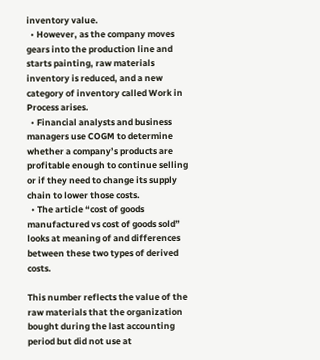inventory value.
  • However, as the company moves gears into the production line and starts painting, raw materials inventory is reduced, and a new category of inventory called Work in Process arises.
  • Financial analysts and business managers use COGM to determine whether a company’s products are profitable enough to continue selling or if they need to change its supply chain to lower those costs.
  • The article “cost of goods manufactured vs cost of goods sold” looks at meaning of and differences between these two types of derived costs.

This number reflects the value of the raw materials that the organization bought during the last accounting period but did not use at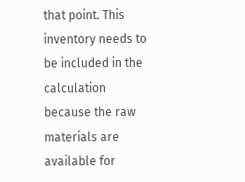that point. This inventory needs to be included in the calculation because the raw materials are available for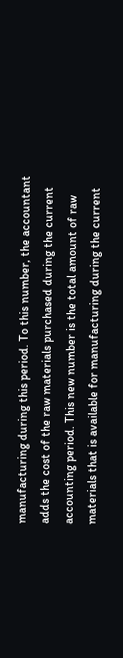manufacturing during this period. To this number, the accountant adds the cost of the raw materials purchased during the current accounting period. This new number is the total amount of raw materials that is available for manufacturing during the current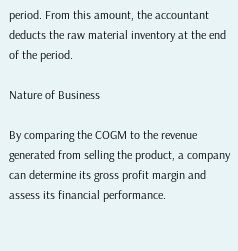period. From this amount, the accountant deducts the raw material inventory at the end of the period.

Nature of Business

By comparing the COGM to the revenue generated from selling the product, a company can determine its gross profit margin and assess its financial performance.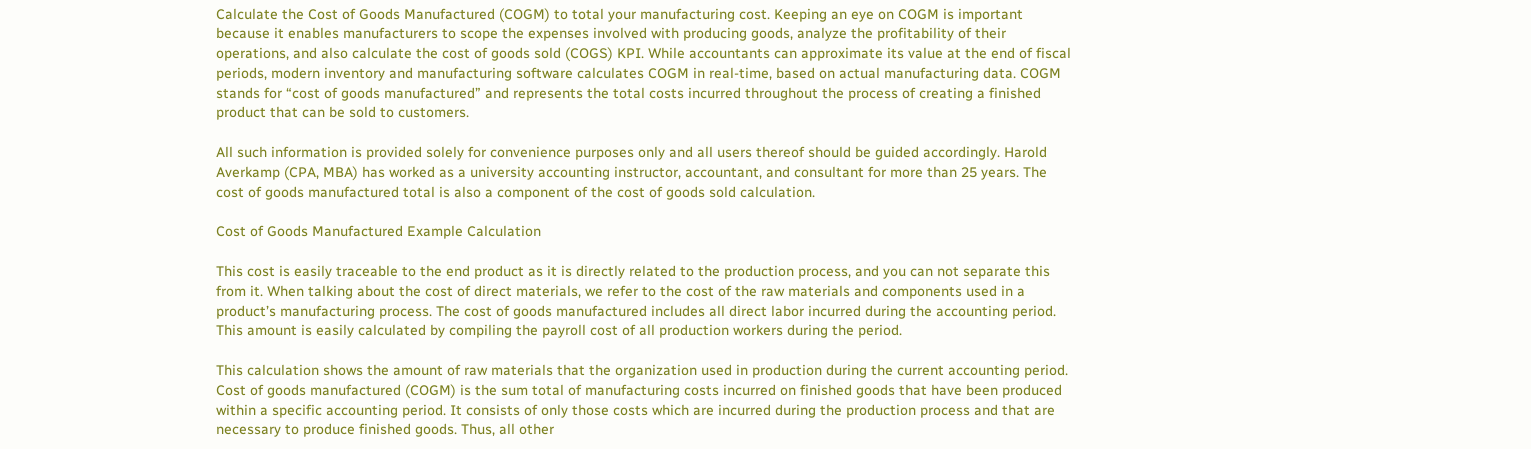Calculate the Cost of Goods Manufactured (COGM) to total your manufacturing cost. Keeping an eye on COGM is important because it enables manufacturers to scope the expenses involved with producing goods, analyze the profitability of their operations, and also calculate the cost of goods sold (COGS) KPI. While accountants can approximate its value at the end of fiscal periods, modern inventory and manufacturing software calculates COGM in real-time, based on actual manufacturing data. COGM stands for “cost of goods manufactured” and represents the total costs incurred throughout the process of creating a finished product that can be sold to customers.

All such information is provided solely for convenience purposes only and all users thereof should be guided accordingly. Harold Averkamp (CPA, MBA) has worked as a university accounting instructor, accountant, and consultant for more than 25 years. The cost of goods manufactured total is also a component of the cost of goods sold calculation.

Cost of Goods Manufactured Example Calculation

This cost is easily traceable to the end product as it is directly related to the production process, and you can not separate this from it. When talking about the cost of direct materials, we refer to the cost of the raw materials and components used in a product’s manufacturing process. The cost of goods manufactured includes all direct labor incurred during the accounting period. This amount is easily calculated by compiling the payroll cost of all production workers during the period.

This calculation shows the amount of raw materials that the organization used in production during the current accounting period. Cost of goods manufactured (COGM) is the sum total of manufacturing costs incurred on finished goods that have been produced within a specific accounting period. It consists of only those costs which are incurred during the production process and that are necessary to produce finished goods. Thus, all other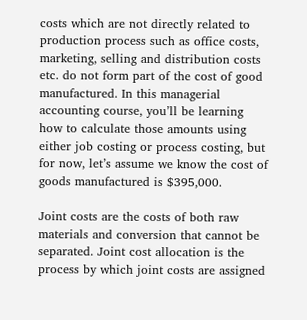costs which are not directly related to production process such as office costs, marketing, selling and distribution costs etc. do not form part of the cost of good manufactured. In this managerial accounting course, you’ll be learning how to calculate those amounts using either job costing or process costing, but for now, let’s assume we know the cost of goods manufactured is $395,000.

Joint costs are the costs of both raw materials and conversion that cannot be separated. Joint cost allocation is the process by which joint costs are assigned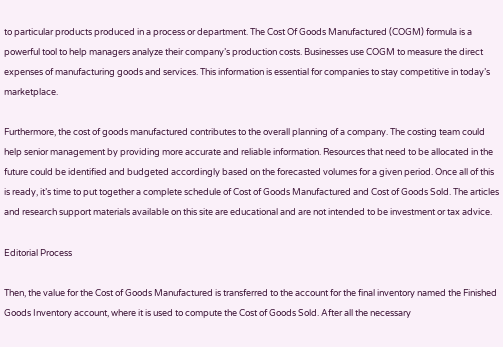to particular products produced in a process or department. The Cost Of Goods Manufactured (COGM) formula is a powerful tool to help managers analyze their company’s production costs. Businesses use COGM to measure the direct expenses of manufacturing goods and services. This information is essential for companies to stay competitive in today’s marketplace.

Furthermore, the cost of goods manufactured contributes to the overall planning of a company. The costing team could help senior management by providing more accurate and reliable information. Resources that need to be allocated in the future could be identified and budgeted accordingly based on the forecasted volumes for a given period. Once all of this is ready, it’s time to put together a complete schedule of Cost of Goods Manufactured and Cost of Goods Sold. The articles and research support materials available on this site are educational and are not intended to be investment or tax advice.

Editorial Process

Then, the value for the Cost of Goods Manufactured is transferred to the account for the final inventory named the Finished Goods Inventory account, where it is used to compute the Cost of Goods Sold. After all the necessary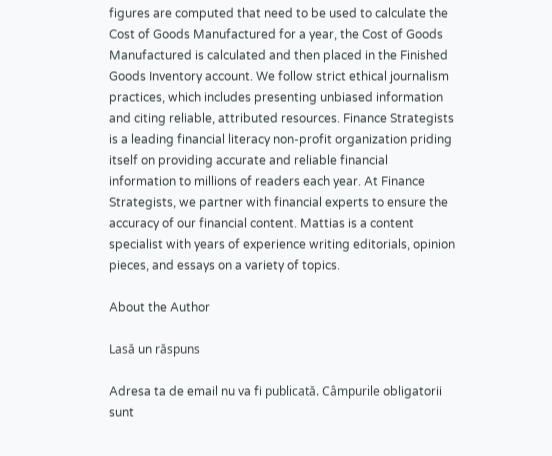figures are computed that need to be used to calculate the Cost of Goods Manufactured for a year, the Cost of Goods Manufactured is calculated and then placed in the Finished Goods Inventory account. We follow strict ethical journalism practices, which includes presenting unbiased information and citing reliable, attributed resources. Finance Strategists is a leading financial literacy non-profit organization priding itself on providing accurate and reliable financial information to millions of readers each year. At Finance Strategists, we partner with financial experts to ensure the accuracy of our financial content. Mattias is a content specialist with years of experience writing editorials, opinion pieces, and essays on a variety of topics.

About the Author

Lasă un răspuns

Adresa ta de email nu va fi publicată. Câmpurile obligatorii sunt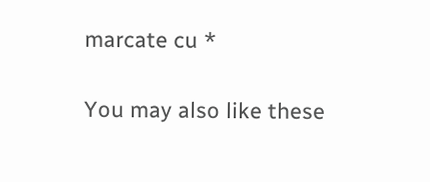marcate cu *

You may also like these